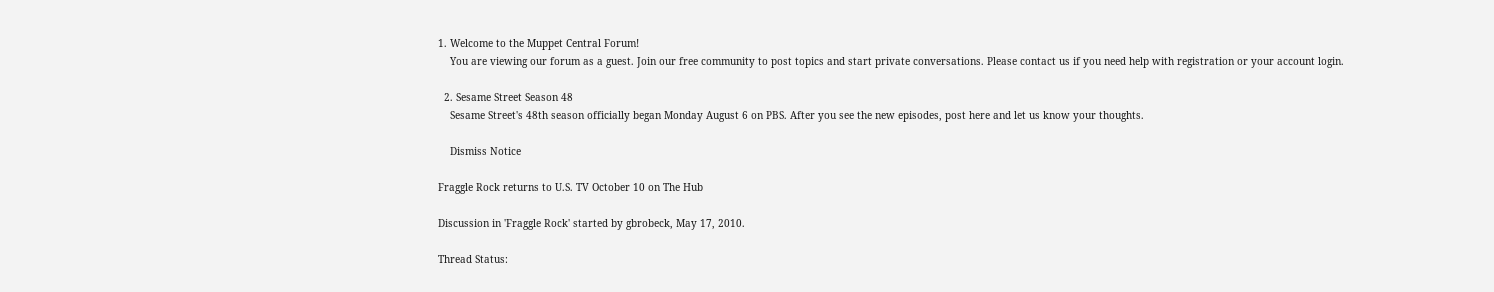1. Welcome to the Muppet Central Forum!
    You are viewing our forum as a guest. Join our free community to post topics and start private conversations. Please contact us if you need help with registration or your account login.

  2. Sesame Street Season 48
    Sesame Street's 48th season officially began Monday August 6 on PBS. After you see the new episodes, post here and let us know your thoughts.

    Dismiss Notice

Fraggle Rock returns to U.S. TV October 10 on The Hub

Discussion in 'Fraggle Rock' started by gbrobeck, May 17, 2010.

Thread Status: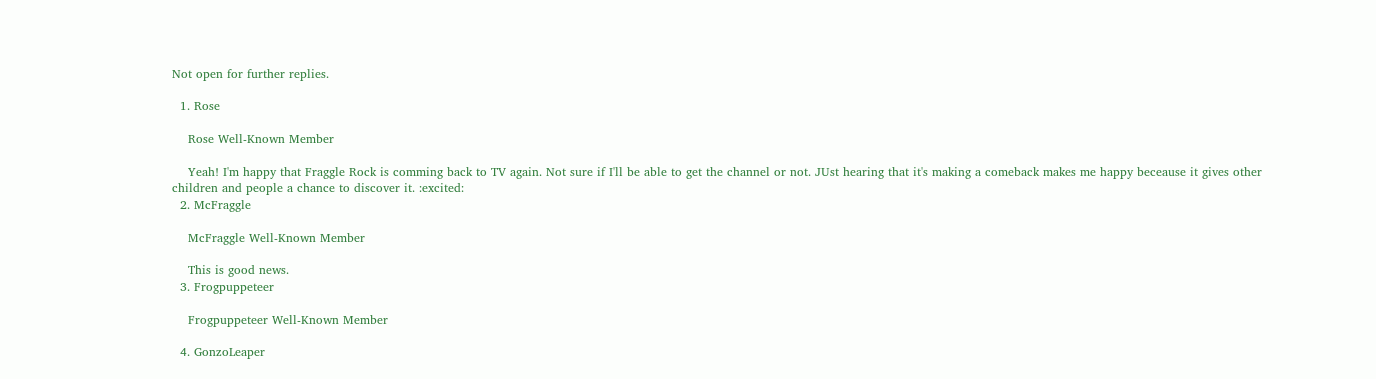Not open for further replies.

  1. Rose

    Rose Well-Known Member

    Yeah! I'm happy that Fraggle Rock is comming back to TV again. Not sure if I'll be able to get the channel or not. JUst hearing that it's making a comeback makes me happy beceause it gives other children and people a chance to discover it. :excited:
  2. McFraggle

    McFraggle Well-Known Member

    This is good news.
  3. Frogpuppeteer

    Frogpuppeteer Well-Known Member

  4. GonzoLeaper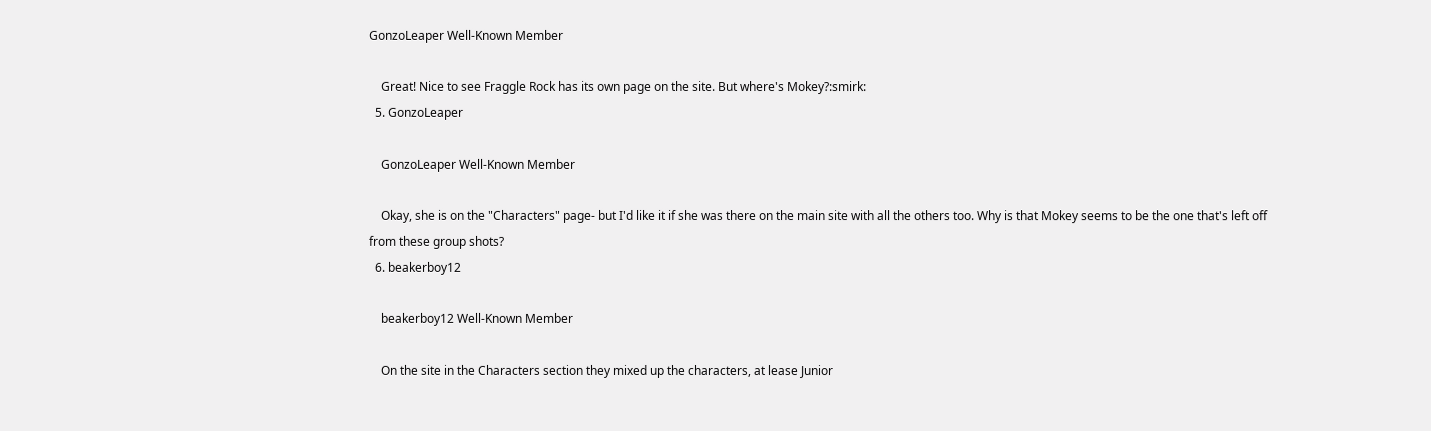GonzoLeaper Well-Known Member

    Great! Nice to see Fraggle Rock has its own page on the site. But where's Mokey?:smirk:
  5. GonzoLeaper

    GonzoLeaper Well-Known Member

    Okay, she is on the "Characters" page- but I'd like it if she was there on the main site with all the others too. Why is that Mokey seems to be the one that's left off from these group shots?
  6. beakerboy12

    beakerboy12 Well-Known Member

    On the site in the Characters section they mixed up the characters, at lease Junior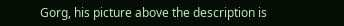Gorg, his picture above the description is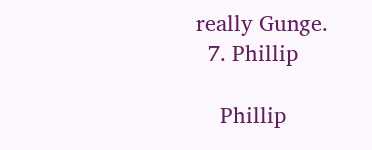really Gunge.
  7. Phillip

    Phillip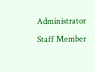Administrator Staff Member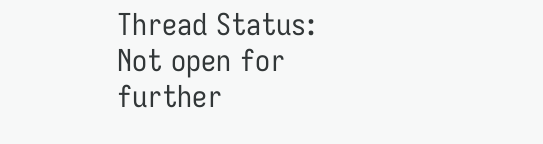Thread Status:
Not open for further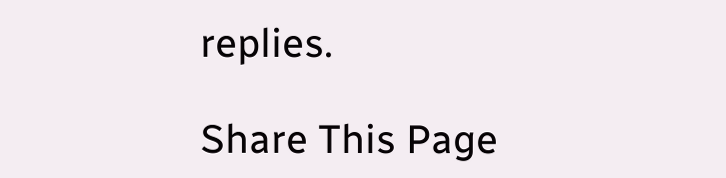replies.

Share This Page